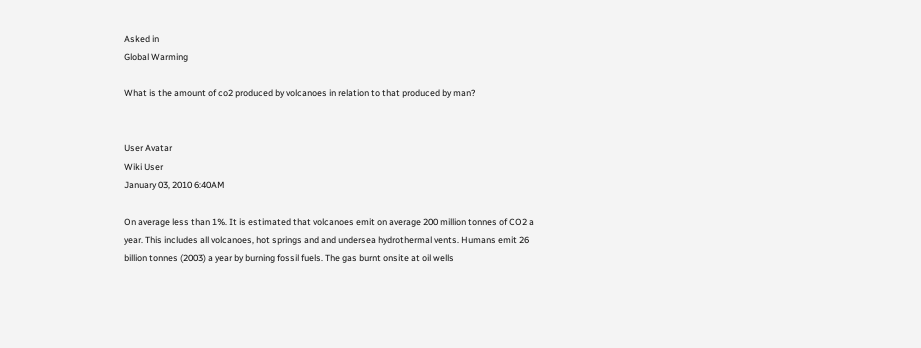Asked in
Global Warming

What is the amount of co2 produced by volcanoes in relation to that produced by man?


User Avatar
Wiki User
January 03, 2010 6:40AM

On average less than 1%. It is estimated that volcanoes emit on average 200 million tonnes of CO2 a year. This includes all volcanoes, hot springs and and undersea hydrothermal vents. Humans emit 26 billion tonnes (2003) a year by burning fossil fuels. The gas burnt onsite at oil wells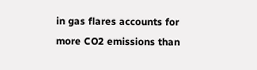in gas flares accounts for more CO2 emissions than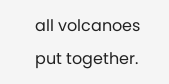all volcanoes put together.